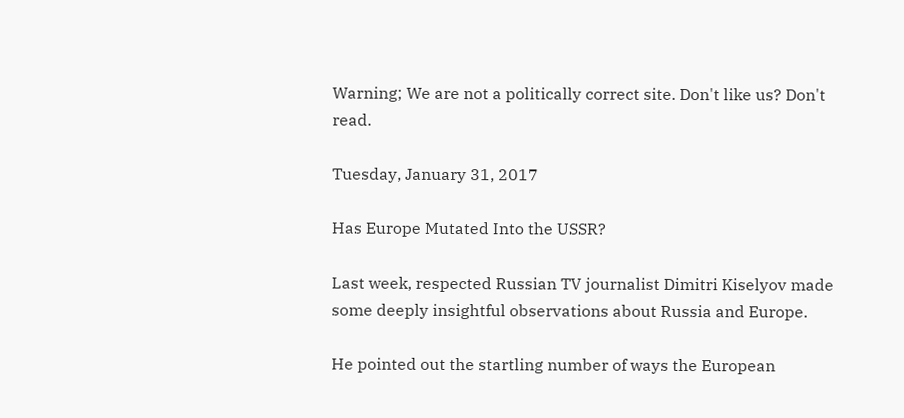Warning; We are not a politically correct site. Don't like us? Don't read.

Tuesday, January 31, 2017

Has Europe Mutated Into the USSR?

Last week, respected Russian TV journalist Dimitri Kiselyov made some deeply insightful observations about Russia and Europe.

He pointed out the startling number of ways the European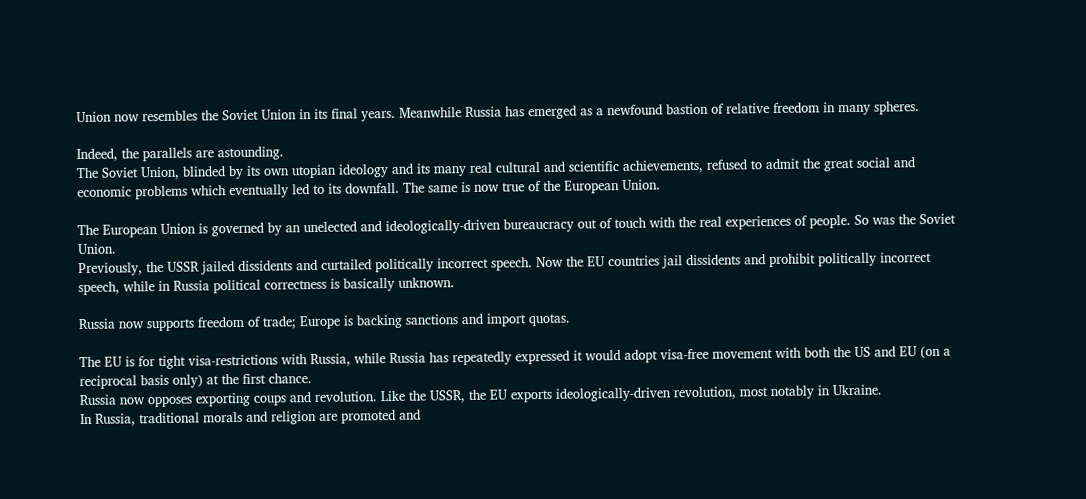Union now resembles the Soviet Union in its final years. Meanwhile Russia has emerged as a newfound bastion of relative freedom in many spheres.

Indeed, the parallels are astounding.
The Soviet Union, blinded by its own utopian ideology and its many real cultural and scientific achievements, refused to admit the great social and economic problems which eventually led to its downfall. The same is now true of the European Union.

The European Union is governed by an unelected and ideologically-driven bureaucracy out of touch with the real experiences of people. So was the Soviet Union.
Previously, the USSR jailed dissidents and curtailed politically incorrect speech. Now the EU countries jail dissidents and prohibit politically incorrect speech, while in Russia political correctness is basically unknown.

Russia now supports freedom of trade; Europe is backing sanctions and import quotas.

The EU is for tight visa-restrictions with Russia, while Russia has repeatedly expressed it would adopt visa-free movement with both the US and EU (on a reciprocal basis only) at the first chance.
Russia now opposes exporting coups and revolution. Like the USSR, the EU exports ideologically-driven revolution, most notably in Ukraine.
In Russia, traditional morals and religion are promoted and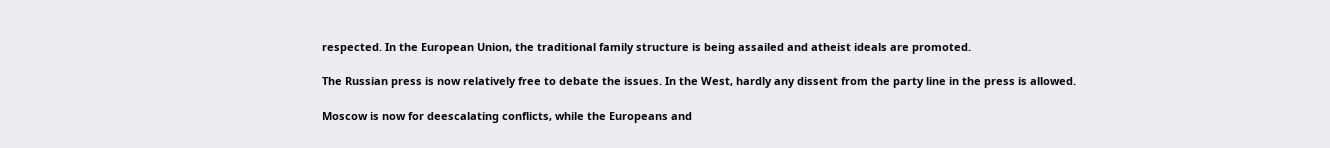respected. In the European Union, the traditional family structure is being assailed and atheist ideals are promoted.

The Russian press is now relatively free to debate the issues. In the West, hardly any dissent from the party line in the press is allowed.

Moscow is now for deescalating conflicts, while the Europeans and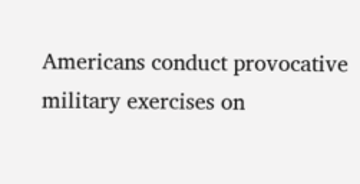Americans conduct provocative military exercises on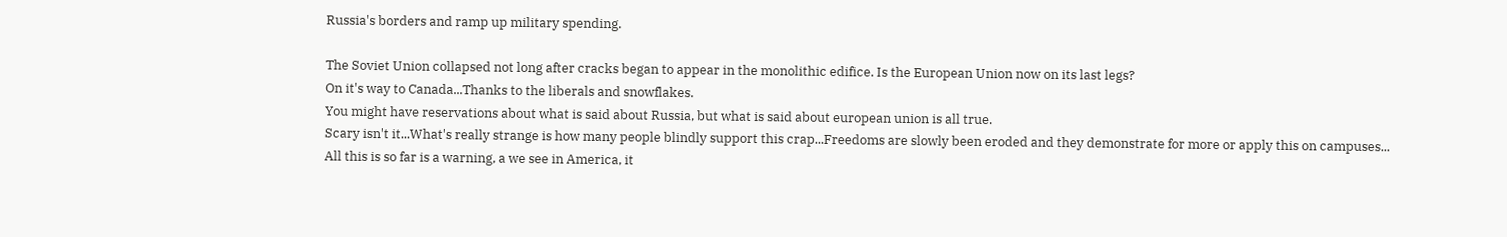Russia's borders and ramp up military spending.

The Soviet Union collapsed not long after cracks began to appear in the monolithic edifice. Is the European Union now on its last legs?
On it's way to Canada...Thanks to the liberals and snowflakes.
You might have reservations about what is said about Russia, but what is said about european union is all true.
Scary isn't it...What's really strange is how many people blindly support this crap...Freedoms are slowly been eroded and they demonstrate for more or apply this on campuses...
All this is so far is a warning, a we see in America, it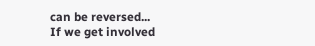can be reversed...
If we get involved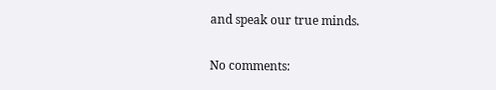and speak our true minds.

No comments: